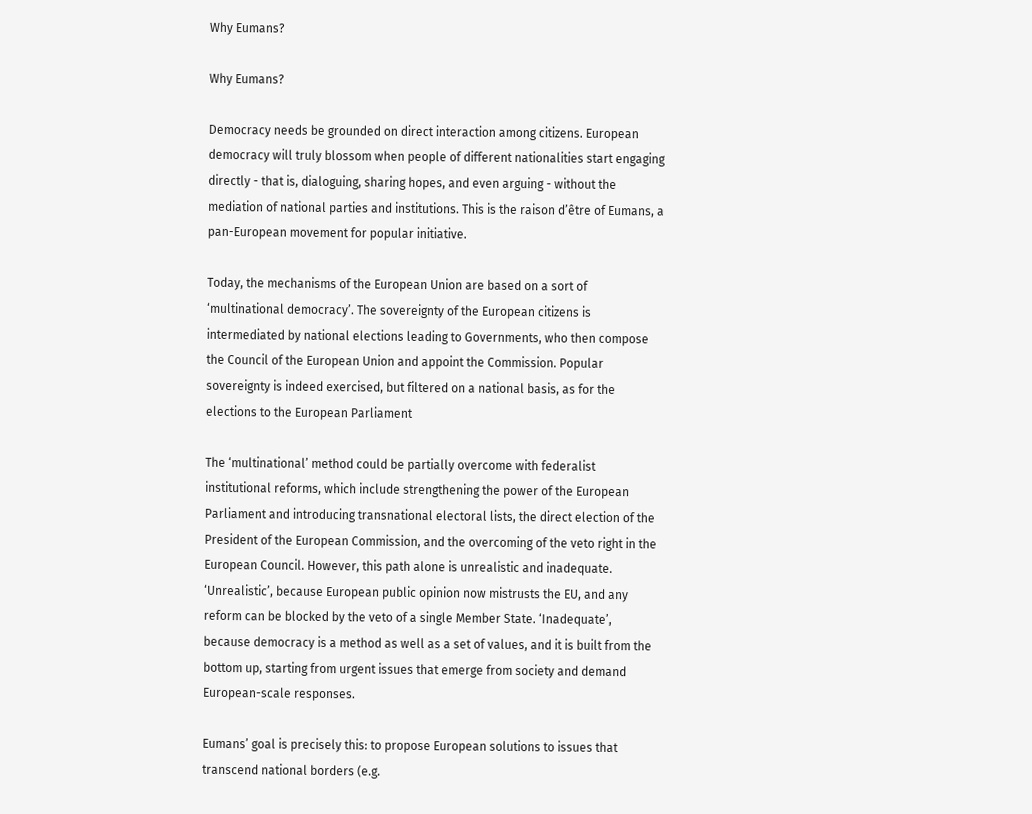Why Eumans?

Why Eumans?

Democracy needs be grounded on direct interaction among citizens. European democracy will truly blossom when people of different nationalities start engaging directly - that is, dialoguing, sharing hopes, and even arguing - without the mediation of national parties and institutions. This is the raison d’être of Eumans, a pan-European movement for popular initiative.

Today, the mechanisms of the European Union are based on a sort of ‘multinational democracy’. The sovereignty of the European citizens is intermediated by national elections leading to Governments, who then compose the Council of the European Union and appoint the Commission. Popular sovereignty is indeed exercised, but filtered on a national basis, as for the elections to the European Parliament

The ‘multinational’ method could be partially overcome with federalist institutional reforms, which include strengthening the power of the European Parliament and introducing transnational electoral lists, the direct election of the President of the European Commission, and the overcoming of the veto right in the European Council. However, this path alone is unrealistic and inadequate. ‘Unrealistic’, because European public opinion now mistrusts the EU, and any reform can be blocked by the veto of a single Member State. ‘Inadequate’, because democracy is a method as well as a set of values, and it is built from the bottom up, starting from urgent issues that emerge from society and demand European-scale responses.

Eumans’ goal is precisely this: to propose European solutions to issues that transcend national borders (e.g.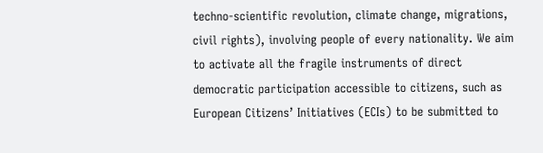techno-scientific revolution, climate change, migrations, civil rights), involving people of every nationality. We aim to activate all the fragile instruments of direct democratic participation accessible to citizens, such as European Citizens’ Initiatives (ECIs) to be submitted to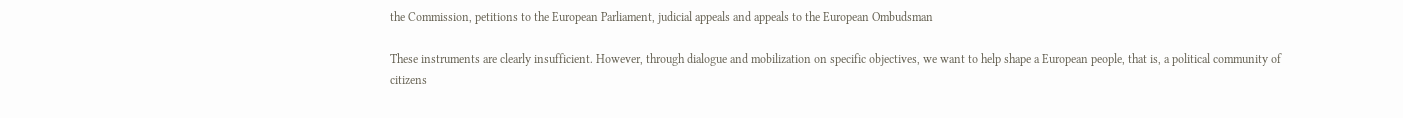the Commission, petitions to the European Parliament, judicial appeals and appeals to the European Ombudsman

These instruments are clearly insufficient. However, through dialogue and mobilization on specific objectives, we want to help shape a European people, that is, a political community of citizens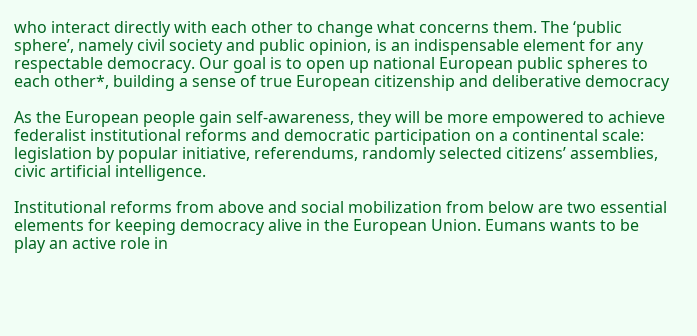who interact directly with each other to change what concerns them. The ‘public sphere’, namely civil society and public opinion, is an indispensable element for any respectable democracy. Our goal is to open up national European public spheres to each other*, building a sense of true European citizenship and deliberative democracy

As the European people gain self-awareness, they will be more empowered to achieve federalist institutional reforms and democratic participation on a continental scale: legislation by popular initiative, referendums, randomly selected citizens’ assemblies, civic artificial intelligence.

Institutional reforms from above and social mobilization from below are two essential elements for keeping democracy alive in the European Union. Eumans wants to be play an active role in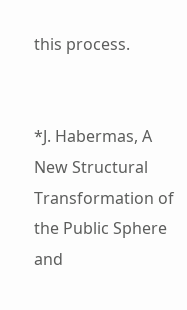this process.


*J. Habermas, A New Structural Transformation of the Public Sphere and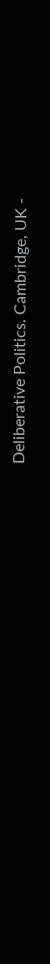Deliberative Politics. Cambridge, UK -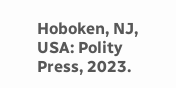Hoboken, NJ, USA: Polity Press, 2023.